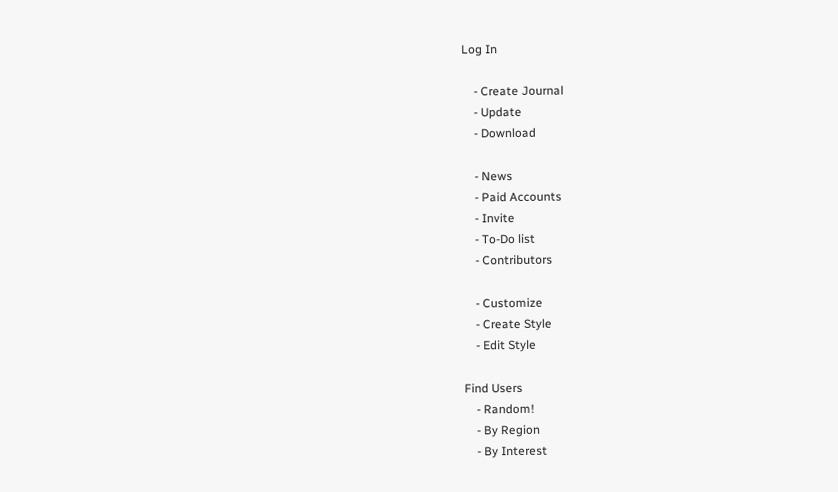Log In

    - Create Journal
    - Update
    - Download

    - News
    - Paid Accounts
    - Invite
    - To-Do list
    - Contributors

    - Customize
    - Create Style
    - Edit Style

Find Users
    - Random!
    - By Region
    - By Interest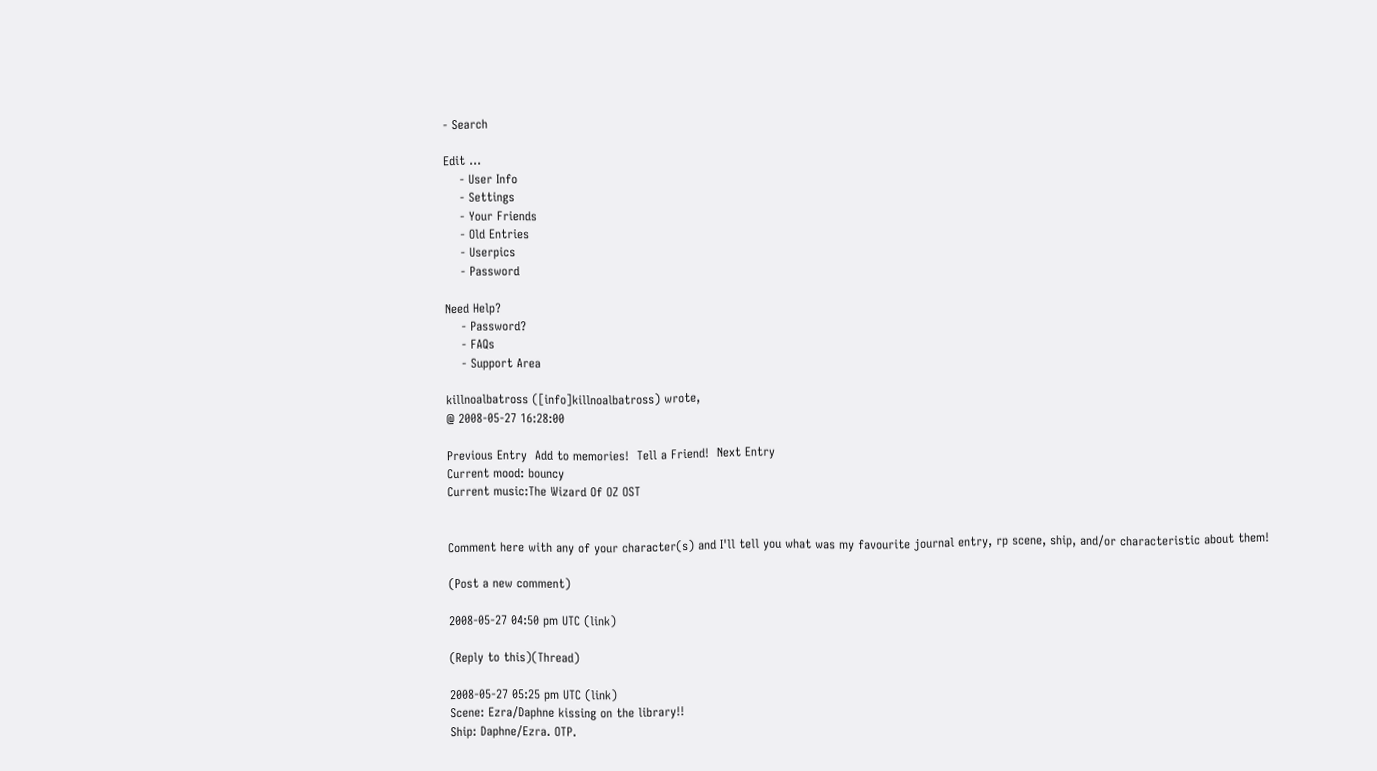- Search

Edit ...
    - User Info
    - Settings
    - Your Friends
    - Old Entries
    - Userpics
    - Password

Need Help?
    - Password?
    - FAQs
    - Support Area

killnoalbatross ([info]killnoalbatross) wrote,
@ 2008-05-27 16:28:00

Previous Entry  Add to memories!  Tell a Friend!  Next Entry
Current mood: bouncy
Current music:The Wizard Of OZ OST


Comment here with any of your character(s) and I'll tell you what was my favourite journal entry, rp scene, ship, and/or characteristic about them!

(Post a new comment)

2008-05-27 04:50 pm UTC (link)

(Reply to this)(Thread)

2008-05-27 05:25 pm UTC (link)
Scene: Ezra/Daphne kissing on the library!!
Ship: Daphne/Ezra. OTP.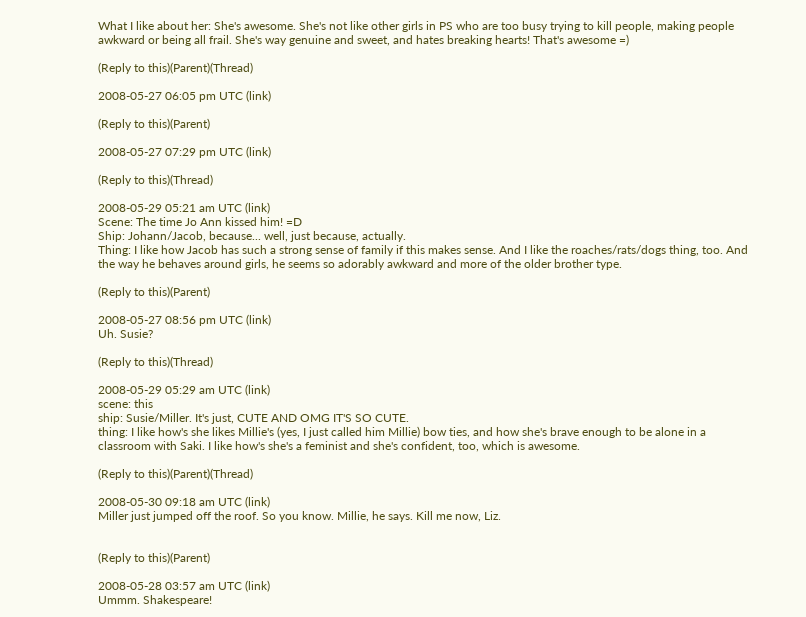What I like about her: She's awesome. She's not like other girls in PS who are too busy trying to kill people, making people awkward or being all frail. She's way genuine and sweet, and hates breaking hearts! That's awesome =)

(Reply to this)(Parent)(Thread)

2008-05-27 06:05 pm UTC (link)

(Reply to this)(Parent)

2008-05-27 07:29 pm UTC (link)

(Reply to this)(Thread)

2008-05-29 05:21 am UTC (link)
Scene: The time Jo Ann kissed him! =D
Ship: Johann/Jacob, because... well, just because, actually.
Thing: I like how Jacob has such a strong sense of family if this makes sense. And I like the roaches/rats/dogs thing, too. And the way he behaves around girls, he seems so adorably awkward and more of the older brother type.

(Reply to this)(Parent)

2008-05-27 08:56 pm UTC (link)
Uh. Susie?

(Reply to this)(Thread)

2008-05-29 05:29 am UTC (link)
scene: this
ship: Susie/Miller. It's just, CUTE AND OMG IT'S SO CUTE.
thing: I like how's she likes Millie's (yes, I just called him Millie) bow ties, and how she's brave enough to be alone in a classroom with Saki. I like how's she's a feminist and she's confident, too, which is awesome.

(Reply to this)(Parent)(Thread)

2008-05-30 09:18 am UTC (link)
Miller just jumped off the roof. So you know. Millie, he says. Kill me now, Liz.


(Reply to this)(Parent)

2008-05-28 03:57 am UTC (link)
Ummm. Shakespeare!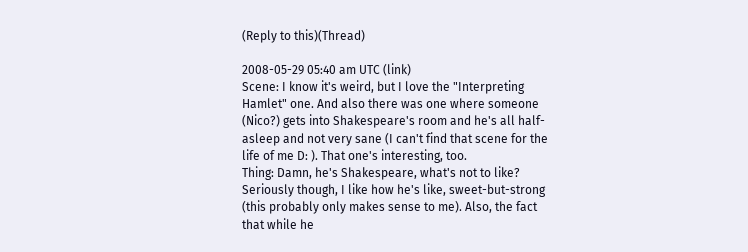(Reply to this)(Thread)

2008-05-29 05:40 am UTC (link)
Scene: I know it's weird, but I love the "Interpreting Hamlet" one. And also there was one where someone (Nico?) gets into Shakespeare's room and he's all half-asleep and not very sane (I can't find that scene for the life of me D: ). That one's interesting, too.
Thing: Damn, he's Shakespeare, what's not to like? Seriously though, I like how he's like, sweet-but-strong (this probably only makes sense to me). Also, the fact that while he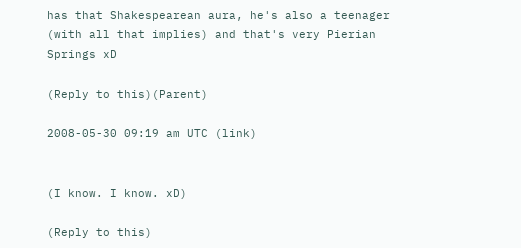has that Shakespearean aura, he's also a teenager (with all that implies) and that's very Pierian Springs xD

(Reply to this)(Parent)

2008-05-30 09:19 am UTC (link)


(I know. I know. xD)

(Reply to this)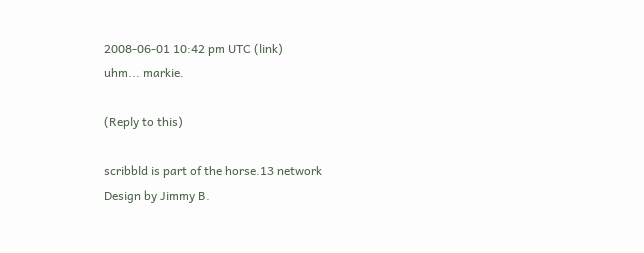2008-06-01 10:42 pm UTC (link)
uhm... markie.

(Reply to this)

scribbld is part of the horse.13 network
Design by Jimmy B.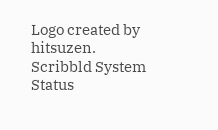Logo created by hitsuzen.
Scribbld System Status